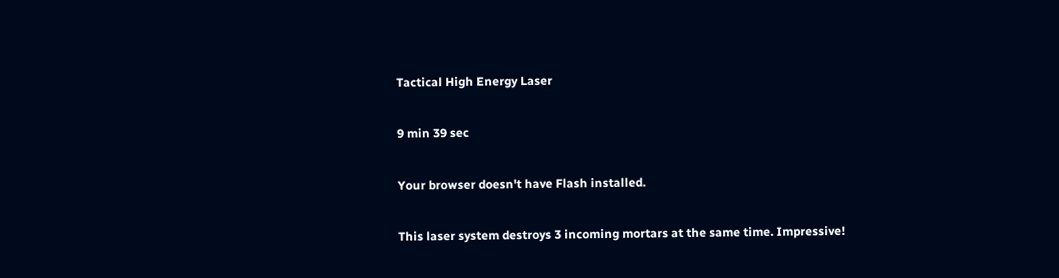Tactical High Energy Laser

9 min 39 sec

Your browser doesn't have Flash installed.

This laser system destroys 3 incoming mortars at the same time. Impressive!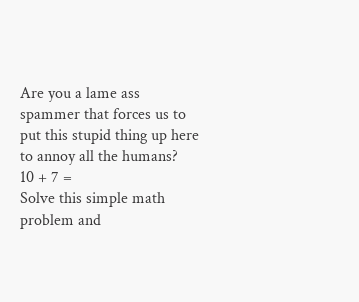Are you a lame ass spammer that forces us to put this stupid thing up here to annoy all the humans?
10 + 7 =
Solve this simple math problem and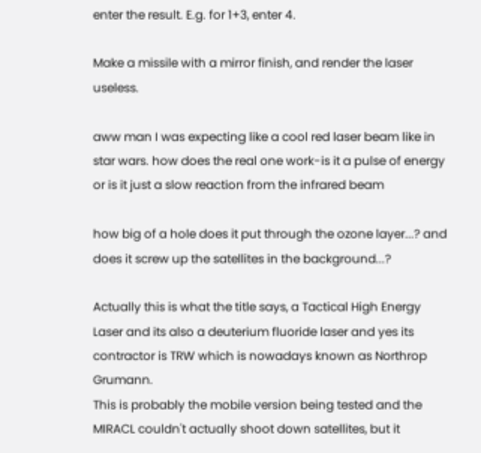enter the result. E.g. for 1+3, enter 4.

Make a missile with a mirror finish, and render the laser useless.

aww man I was expecting like a cool red laser beam like in star wars. how does the real one work-is it a pulse of energy or is it just a slow reaction from the infrared beam

how big of a hole does it put through the ozone layer...? and does it screw up the satellites in the background...?

Actually this is what the title says, a Tactical High Energy Laser and its also a deuterium fluoride laser and yes its contractor is TRW which is nowadays known as Northrop Grumann.
This is probably the mobile version being tested and the MIRACL couldn't actually shoot down satellites, but it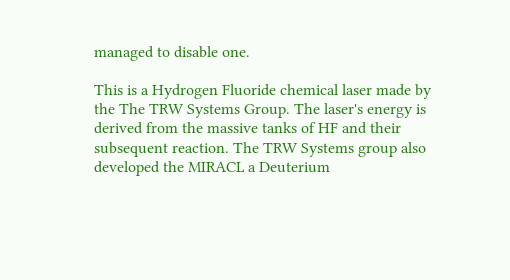managed to disable one.

This is a Hydrogen Fluoride chemical laser made by the The TRW Systems Group. The laser's energy is derived from the massive tanks of HF and their subsequent reaction. The TRW Systems group also developed the MIRACL a Deuterium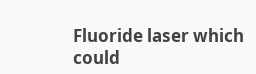Fluoride laser which could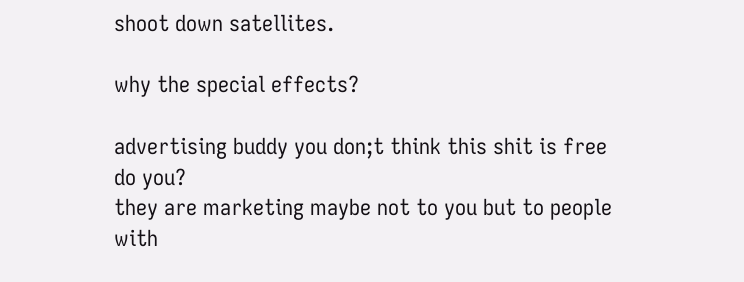shoot down satellites.

why the special effects?

advertising buddy you don;t think this shit is free do you?
they are marketing maybe not to you but to people with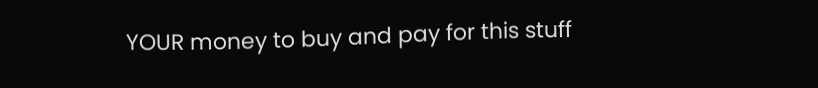YOUR money to buy and pay for this stuff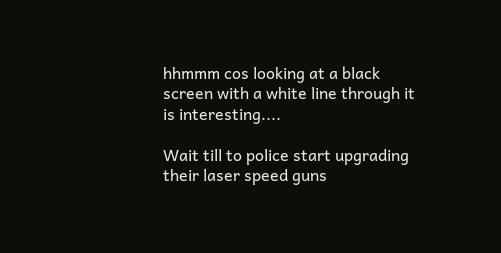hhmmm cos looking at a black screen with a white line through it is interesting....

Wait till to police start upgrading their laser speed guns